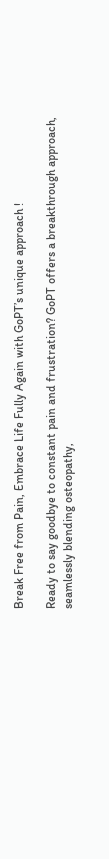Break Free from Pain, Embrace Life Fully Again with GoPT’s unique approach !

Ready to say goodbye to constant pain and frustration? GoPT offers a breakthrough approach, seamlessly blending osteopathy,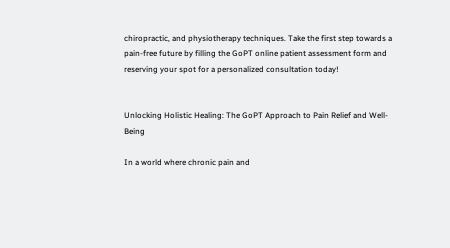chiropractic, and physiotherapy techniques. Take the first step towards a pain-free future by filling the GoPT online patient assessment form and reserving your spot for a personalized consultation today!


Unlocking Holistic Healing: The GoPT Approach to Pain Relief and Well-Being

In a world where chronic pain and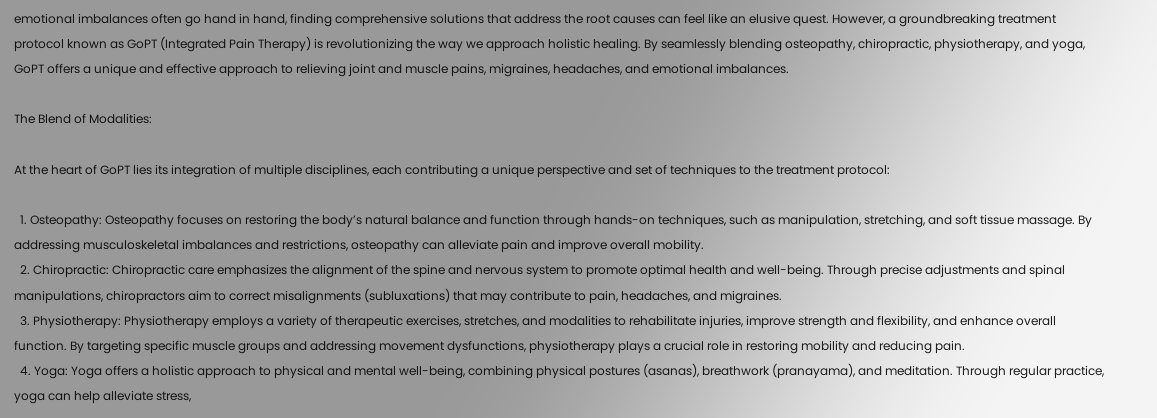emotional imbalances often go hand in hand, finding comprehensive solutions that address the root causes can feel like an elusive quest. However, a groundbreaking treatment protocol known as GoPT (Integrated Pain Therapy) is revolutionizing the way we approach holistic healing. By seamlessly blending osteopathy, chiropractic, physiotherapy, and yoga, GoPT offers a unique and effective approach to relieving joint and muscle pains, migraines, headaches, and emotional imbalances.

The Blend of Modalities:

At the heart of GoPT lies its integration of multiple disciplines, each contributing a unique perspective and set of techniques to the treatment protocol:

  1. Osteopathy: Osteopathy focuses on restoring the body’s natural balance and function through hands-on techniques, such as manipulation, stretching, and soft tissue massage. By addressing musculoskeletal imbalances and restrictions, osteopathy can alleviate pain and improve overall mobility.
  2. Chiropractic: Chiropractic care emphasizes the alignment of the spine and nervous system to promote optimal health and well-being. Through precise adjustments and spinal manipulations, chiropractors aim to correct misalignments (subluxations) that may contribute to pain, headaches, and migraines.
  3. Physiotherapy: Physiotherapy employs a variety of therapeutic exercises, stretches, and modalities to rehabilitate injuries, improve strength and flexibility, and enhance overall function. By targeting specific muscle groups and addressing movement dysfunctions, physiotherapy plays a crucial role in restoring mobility and reducing pain.
  4. Yoga: Yoga offers a holistic approach to physical and mental well-being, combining physical postures (asanas), breathwork (pranayama), and meditation. Through regular practice, yoga can help alleviate stress,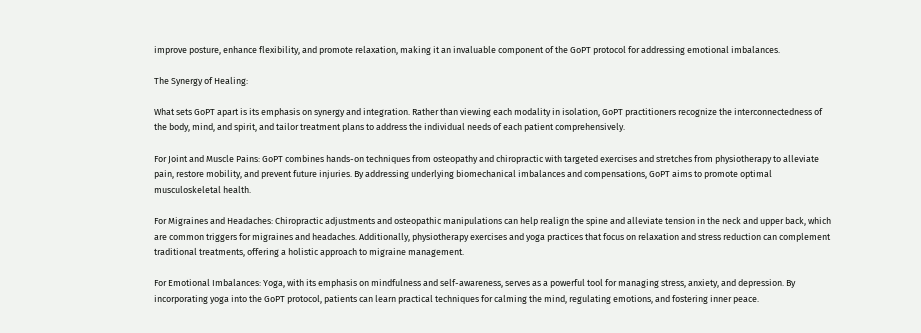improve posture, enhance flexibility, and promote relaxation, making it an invaluable component of the GoPT protocol for addressing emotional imbalances.

The Synergy of Healing:

What sets GoPT apart is its emphasis on synergy and integration. Rather than viewing each modality in isolation, GoPT practitioners recognize the interconnectedness of the body, mind, and spirit, and tailor treatment plans to address the individual needs of each patient comprehensively.

For Joint and Muscle Pains: GoPT combines hands-on techniques from osteopathy and chiropractic with targeted exercises and stretches from physiotherapy to alleviate pain, restore mobility, and prevent future injuries. By addressing underlying biomechanical imbalances and compensations, GoPT aims to promote optimal musculoskeletal health.

For Migraines and Headaches: Chiropractic adjustments and osteopathic manipulations can help realign the spine and alleviate tension in the neck and upper back, which are common triggers for migraines and headaches. Additionally, physiotherapy exercises and yoga practices that focus on relaxation and stress reduction can complement traditional treatments, offering a holistic approach to migraine management.

For Emotional Imbalances: Yoga, with its emphasis on mindfulness and self-awareness, serves as a powerful tool for managing stress, anxiety, and depression. By incorporating yoga into the GoPT protocol, patients can learn practical techniques for calming the mind, regulating emotions, and fostering inner peace.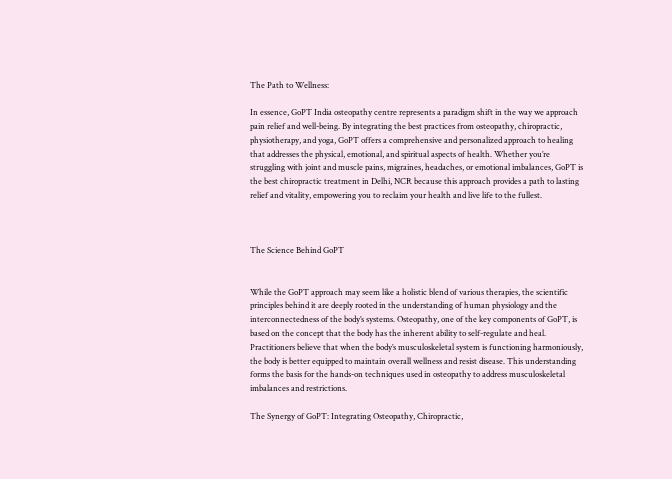The Path to Wellness:

In essence, GoPT India osteopathy centre represents a paradigm shift in the way we approach pain relief and well-being. By integrating the best practices from osteopathy, chiropractic, physiotherapy, and yoga, GoPT offers a comprehensive and personalized approach to healing that addresses the physical, emotional, and spiritual aspects of health. Whether you’re struggling with joint and muscle pains, migraines, headaches, or emotional imbalances, GoPT is the best chiropractic treatment in Delhi, NCR because this approach provides a path to lasting relief and vitality, empowering you to reclaim your health and live life to the fullest.



The Science Behind GoPT


While the GoPT approach may seem like a holistic blend of various therapies, the scientific principles behind it are deeply rooted in the understanding of human physiology and the interconnectedness of the body’s systems. Osteopathy, one of the key components of GoPT, is based on the concept that the body has the inherent ability to self-regulate and heal. Practitioners believe that when the body’s musculoskeletal system is functioning harmoniously, the body is better equipped to maintain overall wellness and resist disease. This understanding forms the basis for the hands-on techniques used in osteopathy to address musculoskeletal imbalances and restrictions.

The Synergy of GoPT: Integrating Osteopathy, Chiropractic,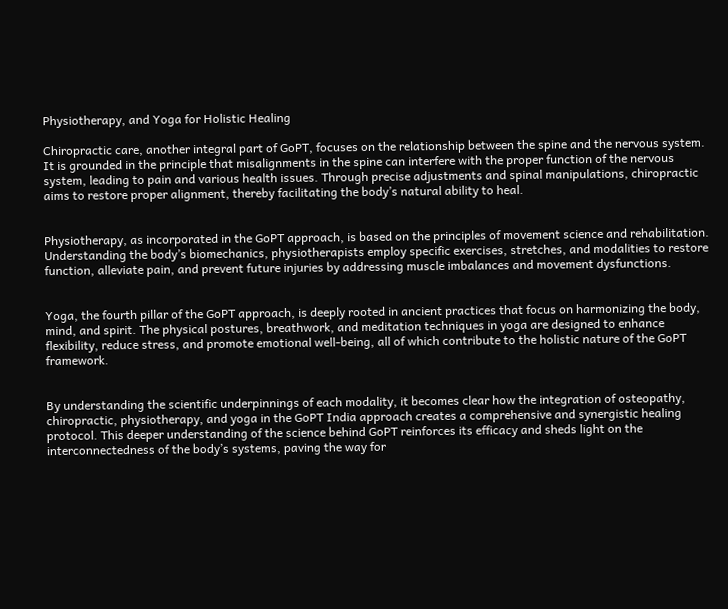Physiotherapy, and Yoga for Holistic Healing

Chiropractic care, another integral part of GoPT, focuses on the relationship between the spine and the nervous system. It is grounded in the principle that misalignments in the spine can interfere with the proper function of the nervous system, leading to pain and various health issues. Through precise adjustments and spinal manipulations, chiropractic aims to restore proper alignment, thereby facilitating the body’s natural ability to heal.


Physiotherapy, as incorporated in the GoPT approach, is based on the principles of movement science and rehabilitation. Understanding the body’s biomechanics, physiotherapists employ specific exercises, stretches, and modalities to restore function, alleviate pain, and prevent future injuries by addressing muscle imbalances and movement dysfunctions.


Yoga, the fourth pillar of the GoPT approach, is deeply rooted in ancient practices that focus on harmonizing the body, mind, and spirit. The physical postures, breathwork, and meditation techniques in yoga are designed to enhance flexibility, reduce stress, and promote emotional well-being, all of which contribute to the holistic nature of the GoPT framework.


By understanding the scientific underpinnings of each modality, it becomes clear how the integration of osteopathy, chiropractic, physiotherapy, and yoga in the GoPT India approach creates a comprehensive and synergistic healing protocol. This deeper understanding of the science behind GoPT reinforces its efficacy and sheds light on the interconnectedness of the body’s systems, paving the way for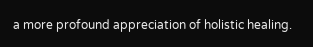a more profound appreciation of holistic healing.